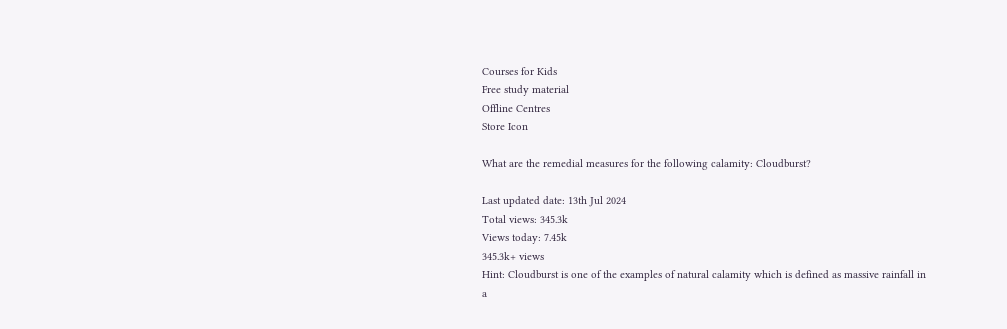Courses for Kids
Free study material
Offline Centres
Store Icon

What are the remedial measures for the following calamity: Cloudburst?

Last updated date: 13th Jul 2024
Total views: 345.3k
Views today: 7.45k
345.3k+ views
Hint: Cloudburst is one of the examples of natural calamity which is defined as massive rainfall in a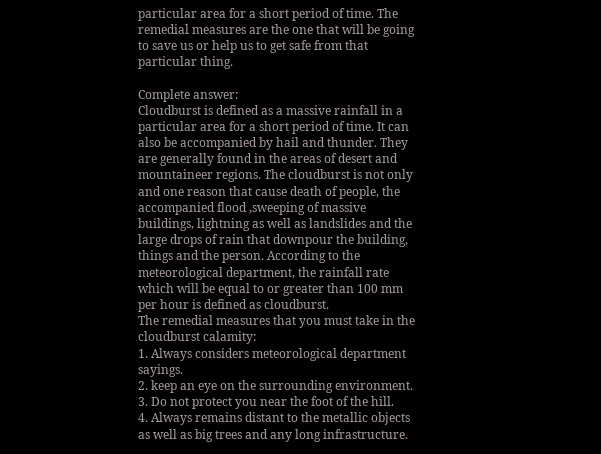particular area for a short period of time. The remedial measures are the one that will be going to save us or help us to get safe from that particular thing.

Complete answer:
Cloudburst is defined as a massive rainfall in a particular area for a short period of time. It can also be accompanied by hail and thunder. They are generally found in the areas of desert and mountaineer regions. The cloudburst is not only and one reason that cause death of people, the accompanied flood ,sweeping of massive buildings, lightning as well as landslides and the large drops of rain that downpour the building, things and the person. According to the meteorological department, the rainfall rate which will be equal to or greater than 100 mm per hour is defined as cloudburst.
The remedial measures that you must take in the cloudburst calamity:
1. Always considers meteorological department sayings.
2. keep an eye on the surrounding environment.
3. Do not protect you near the foot of the hill.
4. Always remains distant to the metallic objects as well as big trees and any long infrastructure.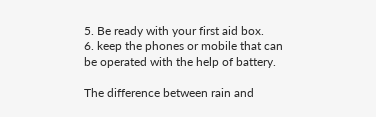5. Be ready with your first aid box.
6. keep the phones or mobile that can be operated with the help of battery.

The difference between rain and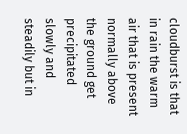cloudburst is that in rain the warm air that is present normally above the ground get precipitated slowly and steadily but in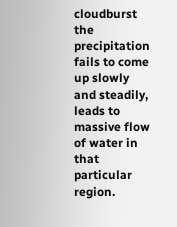cloudburst the precipitation fails to come up slowly and steadily, leads to massive flow of water in that particular region.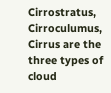Cirrostratus, Cirroculumus, Cirrus are the three types of cloud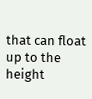that can float up to the height